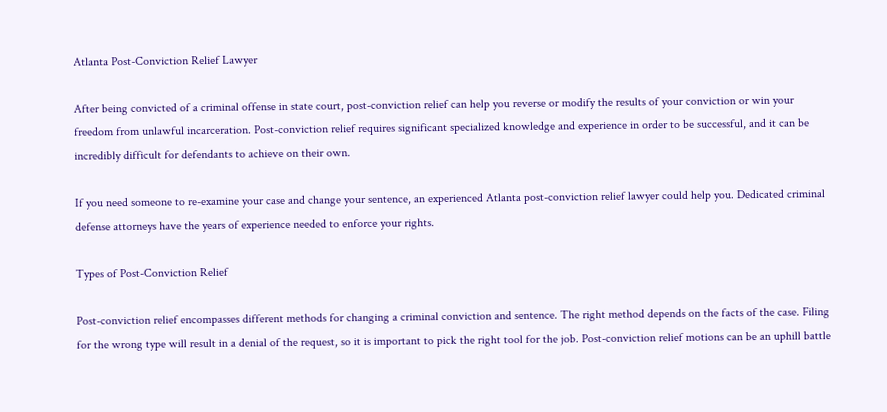Atlanta Post-Conviction Relief Lawyer

After being convicted of a criminal offense in state court, post-conviction relief can help you reverse or modify the results of your conviction or win your freedom from unlawful incarceration. Post-conviction relief requires significant specialized knowledge and experience in order to be successful, and it can be incredibly difficult for defendants to achieve on their own.

If you need someone to re-examine your case and change your sentence, an experienced Atlanta post-conviction relief lawyer could help you. Dedicated criminal defense attorneys have the years of experience needed to enforce your rights.

Types of Post-Conviction Relief

Post-conviction relief encompasses different methods for changing a criminal conviction and sentence. The right method depends on the facts of the case. Filing for the wrong type will result in a denial of the request, so it is important to pick the right tool for the job. Post-conviction relief motions can be an uphill battle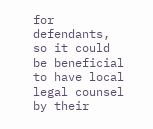for defendants, so it could be beneficial to have local legal counsel by their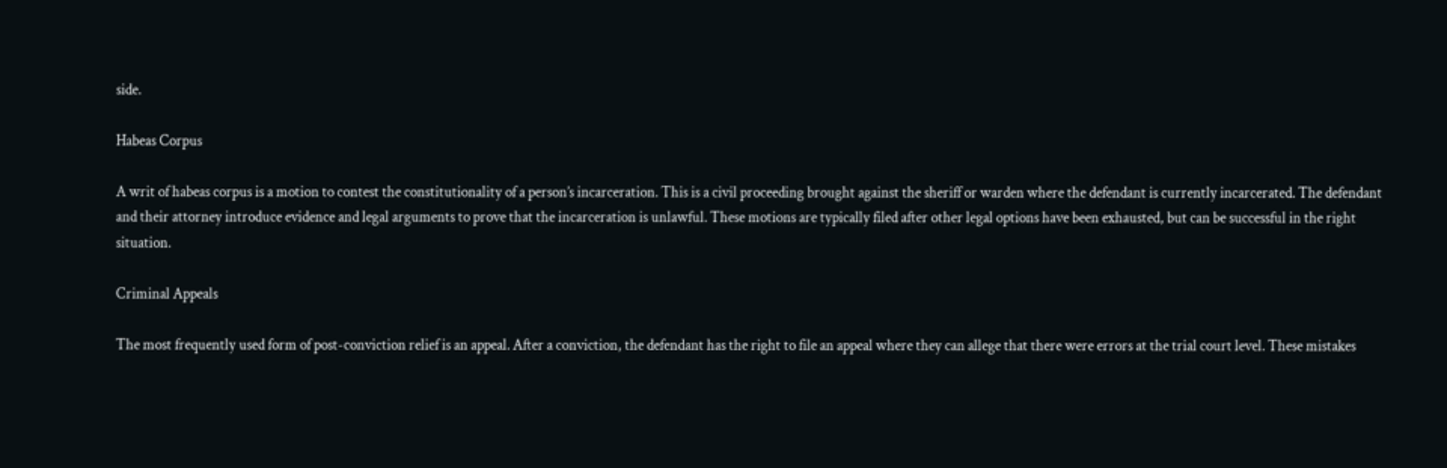side.

Habeas Corpus

A writ of habeas corpus is a motion to contest the constitutionality of a person’s incarceration. This is a civil proceeding brought against the sheriff or warden where the defendant is currently incarcerated. The defendant and their attorney introduce evidence and legal arguments to prove that the incarceration is unlawful. These motions are typically filed after other legal options have been exhausted, but can be successful in the right situation.

Criminal Appeals

The most frequently used form of post-conviction relief is an appeal. After a conviction, the defendant has the right to file an appeal where they can allege that there were errors at the trial court level. These mistakes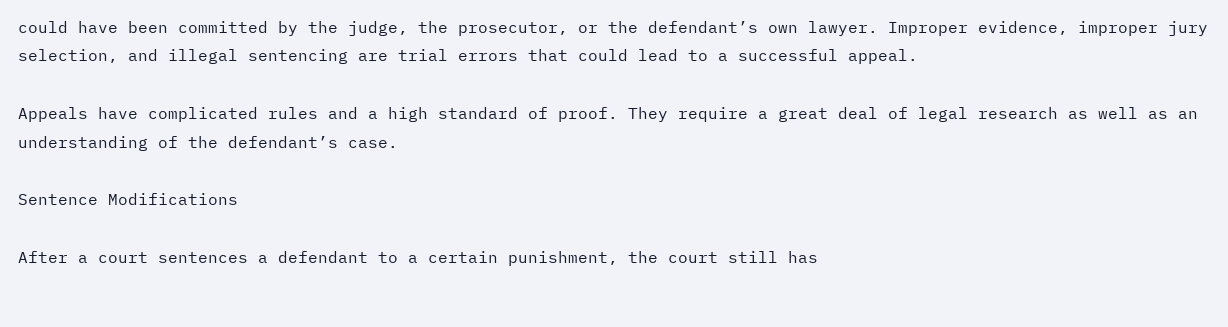could have been committed by the judge, the prosecutor, or the defendant’s own lawyer. Improper evidence, improper jury selection, and illegal sentencing are trial errors that could lead to a successful appeal.

Appeals have complicated rules and a high standard of proof. They require a great deal of legal research as well as an understanding of the defendant’s case.

Sentence Modifications

After a court sentences a defendant to a certain punishment, the court still has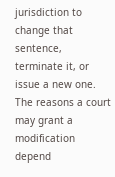jurisdiction to change that sentence, terminate it, or issue a new one. The reasons a court may grant a modification depend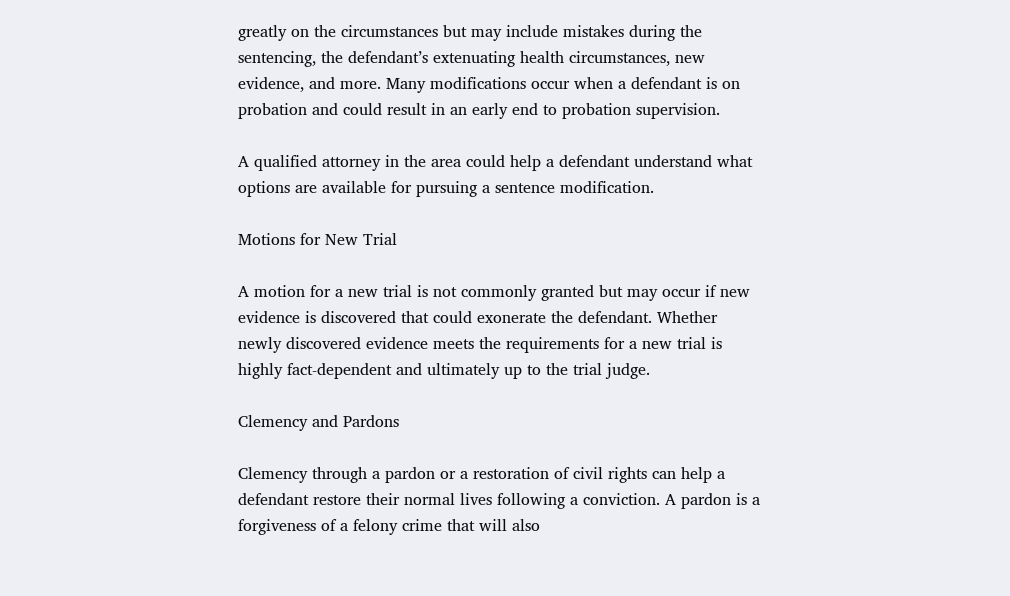greatly on the circumstances but may include mistakes during the sentencing, the defendant’s extenuating health circumstances, new evidence, and more. Many modifications occur when a defendant is on probation and could result in an early end to probation supervision.

A qualified attorney in the area could help a defendant understand what options are available for pursuing a sentence modification.

Motions for New Trial

A motion for a new trial is not commonly granted but may occur if new evidence is discovered that could exonerate the defendant. Whether newly discovered evidence meets the requirements for a new trial is highly fact-dependent and ultimately up to the trial judge.

Clemency and Pardons

Clemency through a pardon or a restoration of civil rights can help a defendant restore their normal lives following a conviction. A pardon is a forgiveness of a felony crime that will also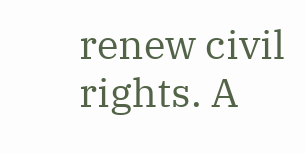renew civil rights. A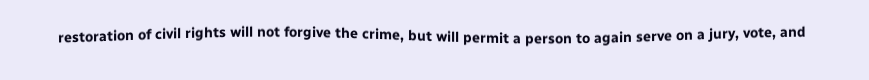restoration of civil rights will not forgive the crime, but will permit a person to again serve on a jury, vote, and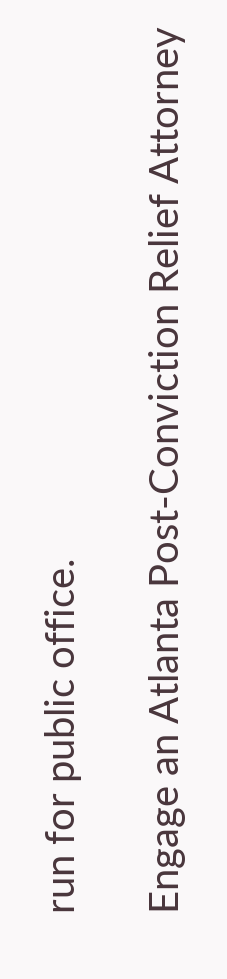run for public office.

Engage an Atlanta Post-Conviction Relief Attorney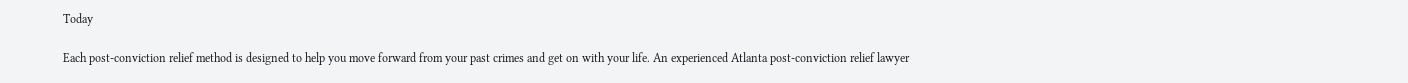Today

Each post-conviction relief method is designed to help you move forward from your past crimes and get on with your life. An experienced Atlanta post-conviction relief lawyer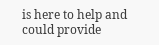is here to help and could provide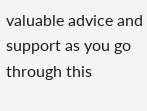valuable advice and support as you go through this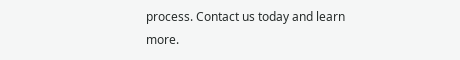process. Contact us today and learn more.